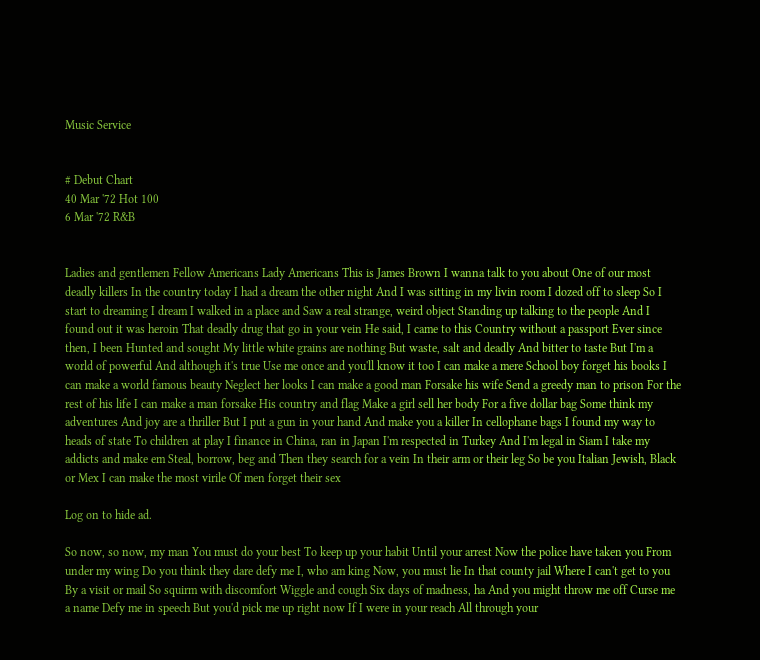Music Service


# Debut Chart
40 Mar '72 Hot 100
6 Mar '72 R&B


Ladies and gentlemen Fellow Americans Lady Americans This is James Brown I wanna talk to you about One of our most deadly killers In the country today I had a dream the other night And I was sitting in my livin room I dozed off to sleep So I start to dreaming I dream I walked in a place and Saw a real strange, weird object Standing up talking to the people And I found out it was heroin That deadly drug that go in your vein He said, I came to this Country without a passport Ever since then, I been Hunted and sought My little white grains are nothing But waste, salt and deadly And bitter to taste But I'm a world of powerful And although it's true Use me once and you'll know it too I can make a mere School boy forget his books I can make a world famous beauty Neglect her looks I can make a good man Forsake his wife Send a greedy man to prison For the rest of his life I can make a man forsake His country and flag Make a girl sell her body For a five dollar bag Some think my adventures And joy are a thriller But I put a gun in your hand And make you a killer In cellophane bags I found my way to heads of state To children at play I finance in China, ran in Japan I'm respected in Turkey And I'm legal in Siam I take my addicts and make em Steal, borrow, beg and Then they search for a vein In their arm or their leg So be you Italian Jewish, Black or Mex I can make the most virile Of men forget their sex

Log on to hide ad.

So now, so now, my man You must do your best To keep up your habit Until your arrest Now the police have taken you From under my wing Do you think they dare defy me I, who am king Now, you must lie In that county jail Where I can't get to you By a visit or mail So squirm with discomfort Wiggle and cough Six days of madness, ha And you might throw me off Curse me a name Defy me in speech But you'd pick me up right now If I were in your reach All through your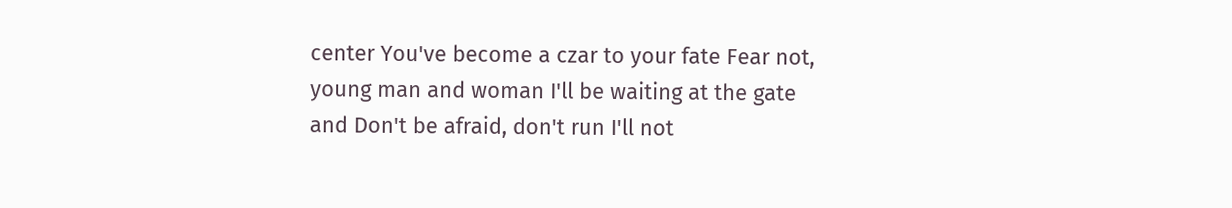center You've become a czar to your fate Fear not, young man and woman I'll be waiting at the gate and Don't be afraid, don't run I'll not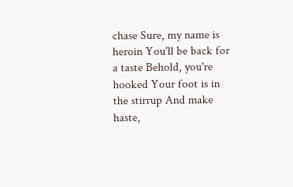chase Sure, my name is heroin You'll be back for a taste Behold, you're hooked Your foot is in the stirrup And make haste,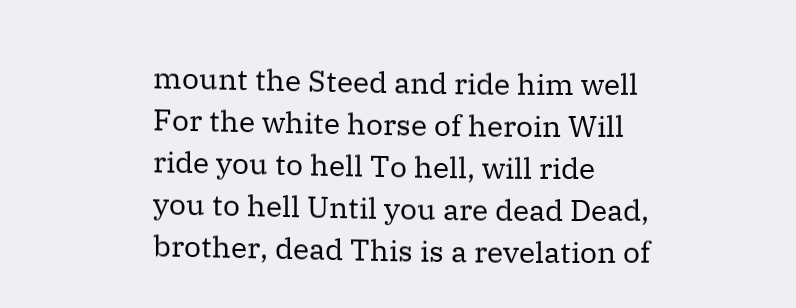mount the Steed and ride him well For the white horse of heroin Will ride you to hell To hell, will ride you to hell Until you are dead Dead, brother, dead This is a revelation of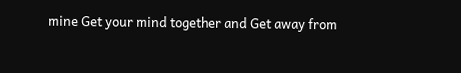mine Get your mind together and Get away from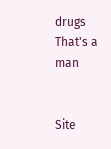drugs That's a man


Site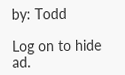by: Todd

Log on to hide ad.